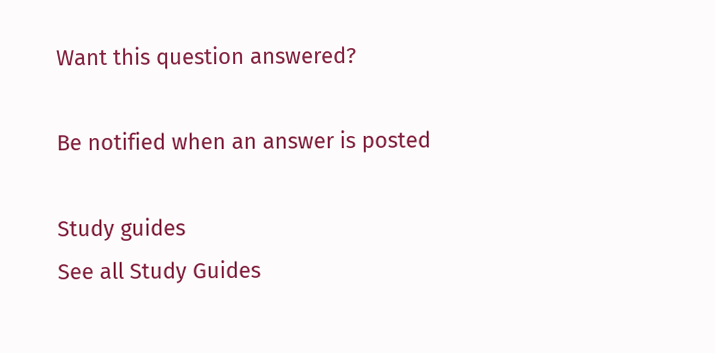Want this question answered?

Be notified when an answer is posted

Study guides
See all Study Guides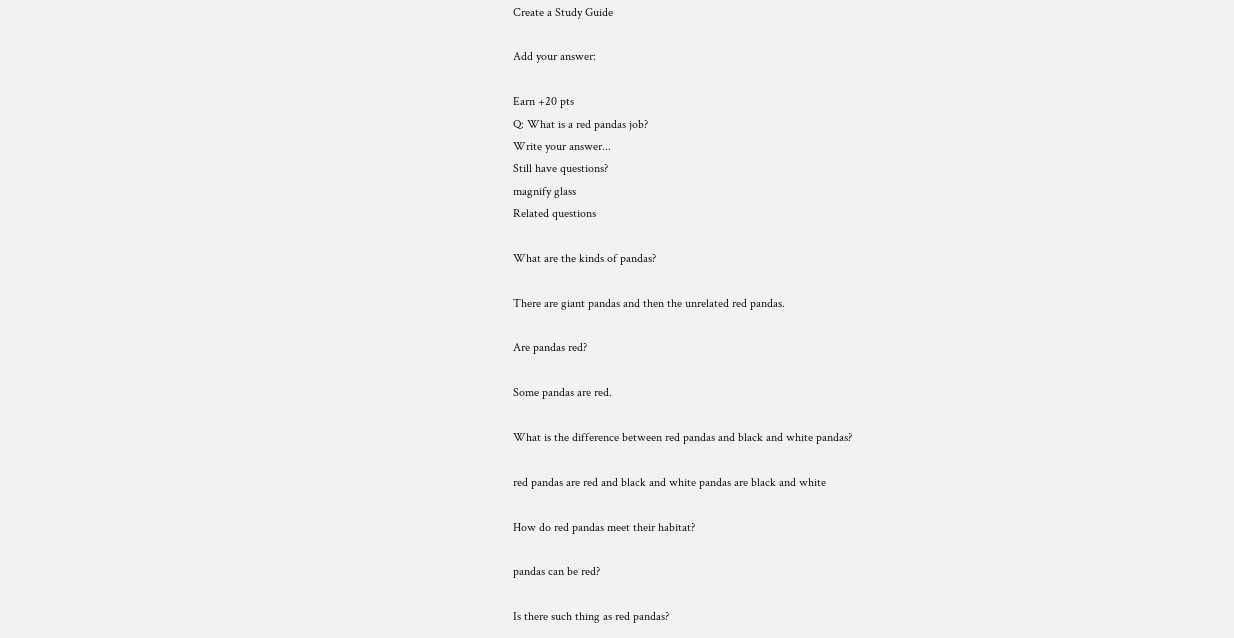Create a Study Guide

Add your answer:

Earn +20 pts
Q: What is a red pandas job?
Write your answer...
Still have questions?
magnify glass
Related questions

What are the kinds of pandas?

There are giant pandas and then the unrelated red pandas.

Are pandas red?

Some pandas are red.

What is the difference between red pandas and black and white pandas?

red pandas are red and black and white pandas are black and white

How do red pandas meet their habitat?

pandas can be red?

Is there such thing as red pandas?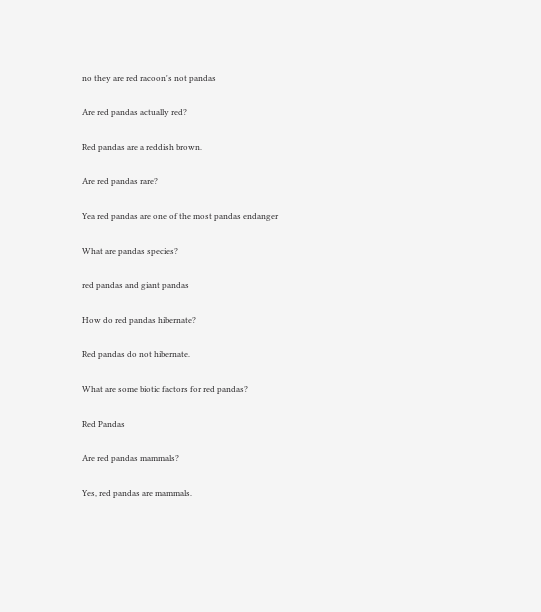no they are red racoon's not pandas

Are red pandas actually red?

Red pandas are a reddish brown.

Are red pandas rare?

Yea red pandas are one of the most pandas endanger

What are pandas species?

red pandas and giant pandas

How do red pandas hibernate?

Red pandas do not hibernate.

What are some biotic factors for red pandas?

Red Pandas

Are red pandas mammals?

Yes, red pandas are mammals.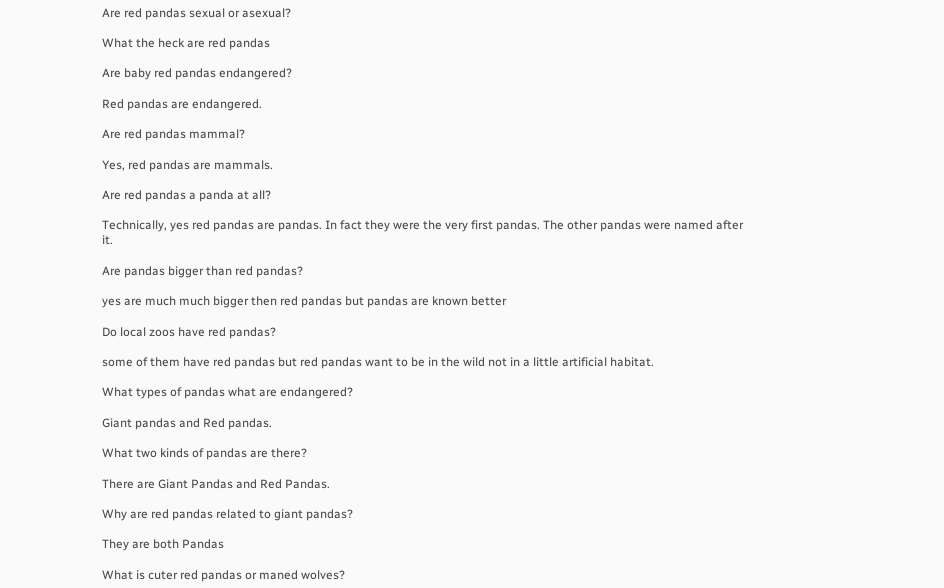Are red pandas sexual or asexual?

What the heck are red pandas

Are baby red pandas endangered?

Red pandas are endangered.

Are red pandas mammal?

Yes, red pandas are mammals.

Are red pandas a panda at all?

Technically, yes red pandas are pandas. In fact they were the very first pandas. The other pandas were named after it.

Are pandas bigger than red pandas?

yes are much much bigger then red pandas but pandas are known better

Do local zoos have red pandas?

some of them have red pandas but red pandas want to be in the wild not in a little artificial habitat.

What types of pandas what are endangered?

Giant pandas and Red pandas.

What two kinds of pandas are there?

There are Giant Pandas and Red Pandas.

Why are red pandas related to giant pandas?

They are both Pandas

What is cuter red pandas or maned wolves?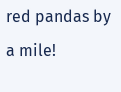red pandas by a mile!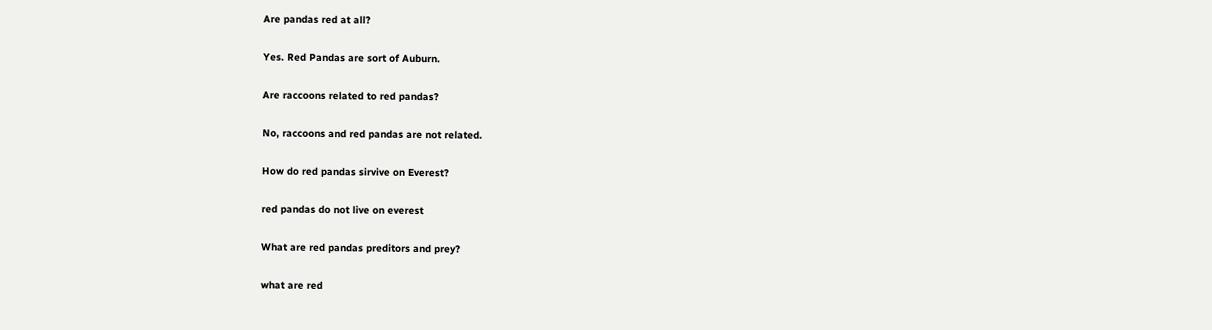Are pandas red at all?

Yes. Red Pandas are sort of Auburn.

Are raccoons related to red pandas?

No, raccoons and red pandas are not related.

How do red pandas sirvive on Everest?

red pandas do not live on everest

What are red pandas preditors and prey?

what are red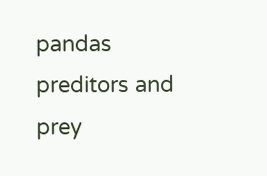pandas preditors and prey